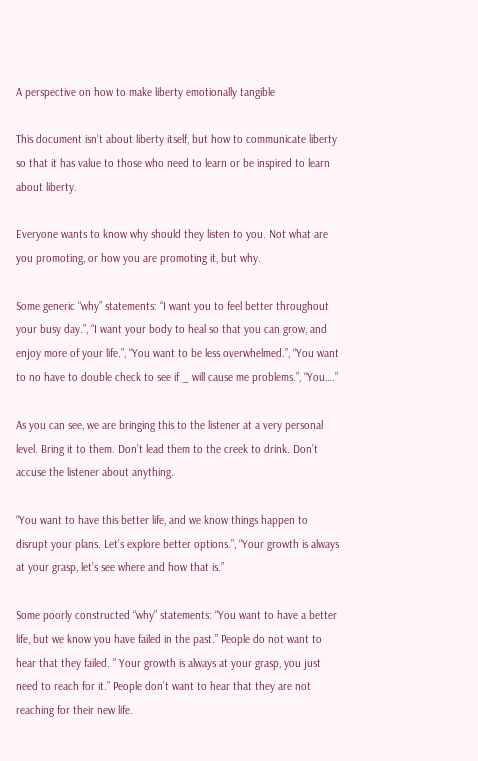A perspective on how to make liberty emotionally tangible

This document isn’t about liberty itself, but how to communicate liberty so that it has value to those who need to learn or be inspired to learn about liberty.

Everyone wants to know why should they listen to you. Not what are you promoting, or how you are promoting it, but why.

Some generic “why” statements: “I want you to feel better throughout your busy day.”, “I want your body to heal so that you can grow, and enjoy more of your life.”, “You want to be less overwhelmed.”, “You want to no have to double check to see if _ will cause me problems.”, “You….”

As you can see, we are bringing this to the listener at a very personal level. Bring it to them. Don’t lead them to the creek to drink. Don’t accuse the listener about anything.

“You want to have this better life, and we know things happen to disrupt your plans. Let’s explore better options.”, “Your growth is always at your grasp, let’s see where and how that is.”

Some poorly constructed “why” statements: “You want to have a better life, but we know you have failed in the past.” People do not want to hear that they failed. ” Your growth is always at your grasp, you just need to reach for it.” People don’t want to hear that they are not reaching for their new life.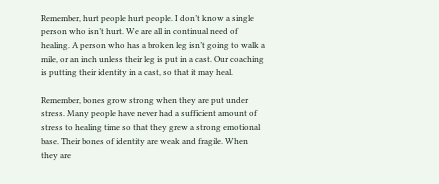Remember, hurt people hurt people. I don’t know a single person who isn’t hurt. We are all in continual need of healing. A person who has a broken leg isn’t going to walk a mile, or an inch unless their leg is put in a cast. Our coaching is putting their identity in a cast, so that it may heal.

Remember, bones grow strong when they are put under stress. Many people have never had a sufficient amount of stress to healing time so that they grew a strong emotional base. Their bones of identity are weak and fragile. When they are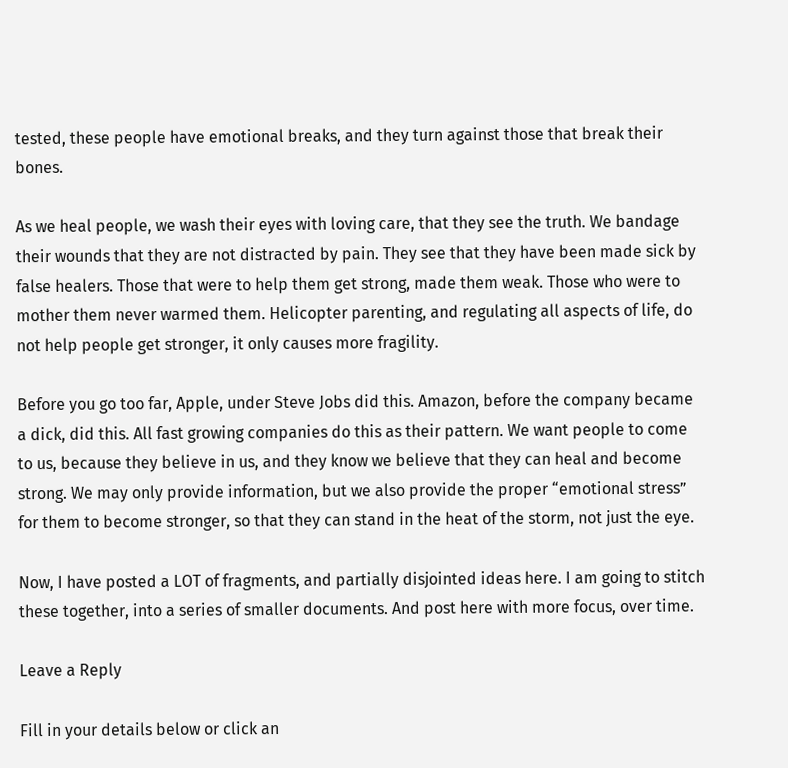tested, these people have emotional breaks, and they turn against those that break their bones.

As we heal people, we wash their eyes with loving care, that they see the truth. We bandage their wounds that they are not distracted by pain. They see that they have been made sick by false healers. Those that were to help them get strong, made them weak. Those who were to mother them never warmed them. Helicopter parenting, and regulating all aspects of life, do not help people get stronger, it only causes more fragility.

Before you go too far, Apple, under Steve Jobs did this. Amazon, before the company became a dick, did this. All fast growing companies do this as their pattern. We want people to come to us, because they believe in us, and they know we believe that they can heal and become strong. We may only provide information, but we also provide the proper “emotional stress” for them to become stronger, so that they can stand in the heat of the storm, not just the eye.

Now, I have posted a LOT of fragments, and partially disjointed ideas here. I am going to stitch these together, into a series of smaller documents. And post here with more focus, over time.

Leave a Reply

Fill in your details below or click an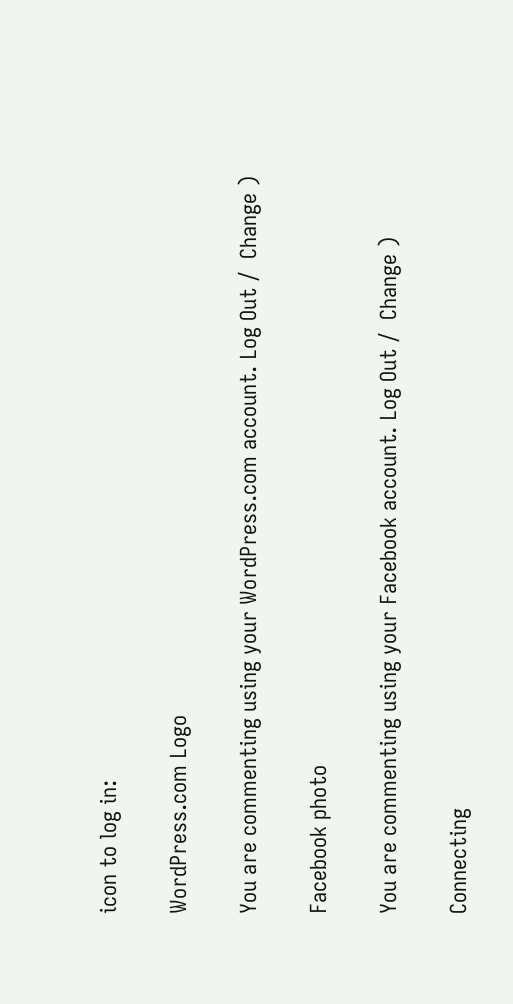icon to log in:

WordPress.com Logo

You are commenting using your WordPress.com account. Log Out /  Change )

Facebook photo

You are commenting using your Facebook account. Log Out /  Change )

Connecting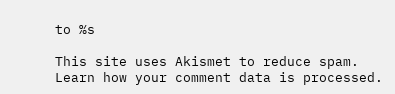to %s

This site uses Akismet to reduce spam. Learn how your comment data is processed.